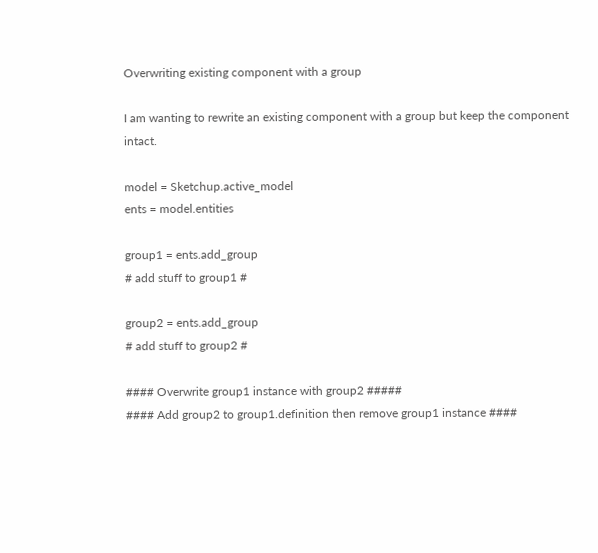Overwriting existing component with a group

I am wanting to rewrite an existing component with a group but keep the component intact.

model = Sketchup.active_model
ents = model.entities

group1 = ents.add_group
# add stuff to group1 #

group2 = ents.add_group
# add stuff to group2 #

#### Overwrite group1 instance with group2 #####
#### Add group2 to group1.definition then remove group1 instance ####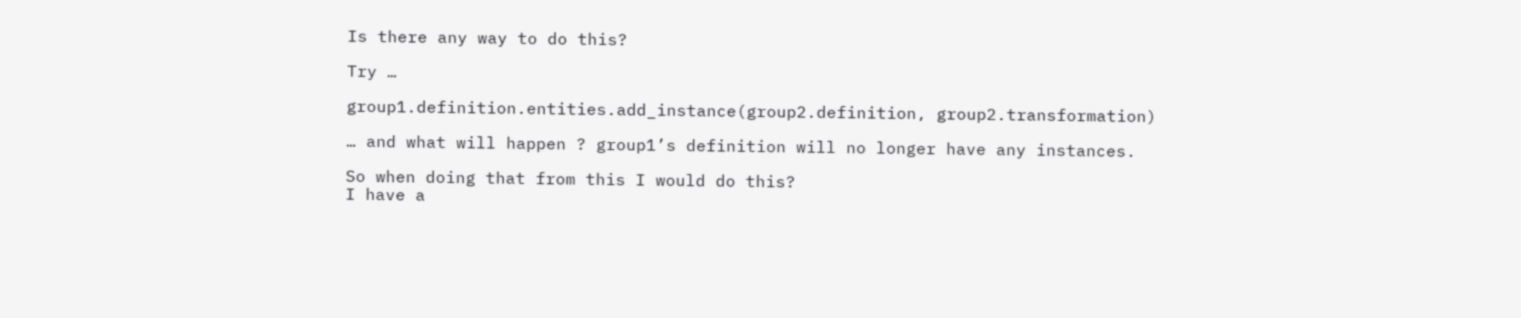Is there any way to do this?

Try …

group1.definition.entities.add_instance(group2.definition, group2.transformation)

… and what will happen ? group1’s definition will no longer have any instances.

So when doing that from this I would do this?
I have a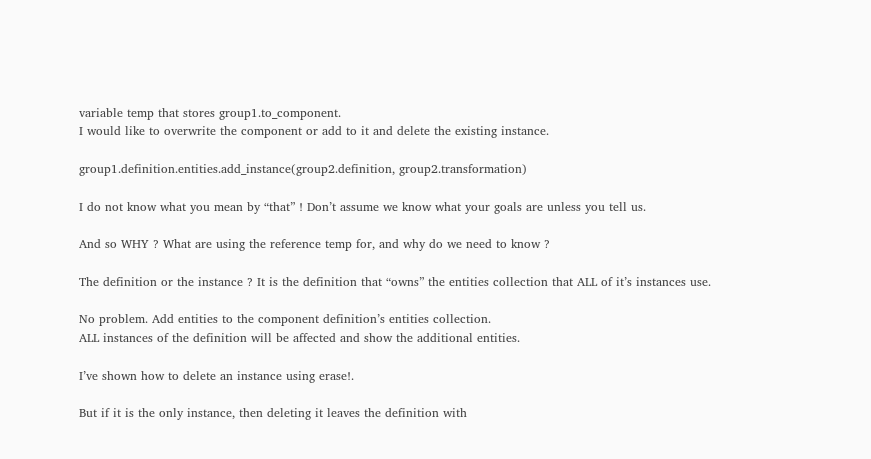variable temp that stores group1.to_component.
I would like to overwrite the component or add to it and delete the existing instance.

group1.definition.entities.add_instance(group2.definition, group2.transformation)

I do not know what you mean by “that” ! Don’t assume we know what your goals are unless you tell us.

And so WHY ? What are using the reference temp for, and why do we need to know ?

The definition or the instance ? It is the definition that “owns” the entities collection that ALL of it’s instances use.

No problem. Add entities to the component definition’s entities collection.
ALL instances of the definition will be affected and show the additional entities.

I’ve shown how to delete an instance using erase!.

But if it is the only instance, then deleting it leaves the definition with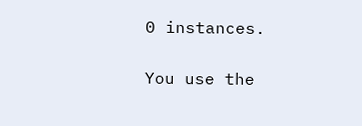0 instances.

You use the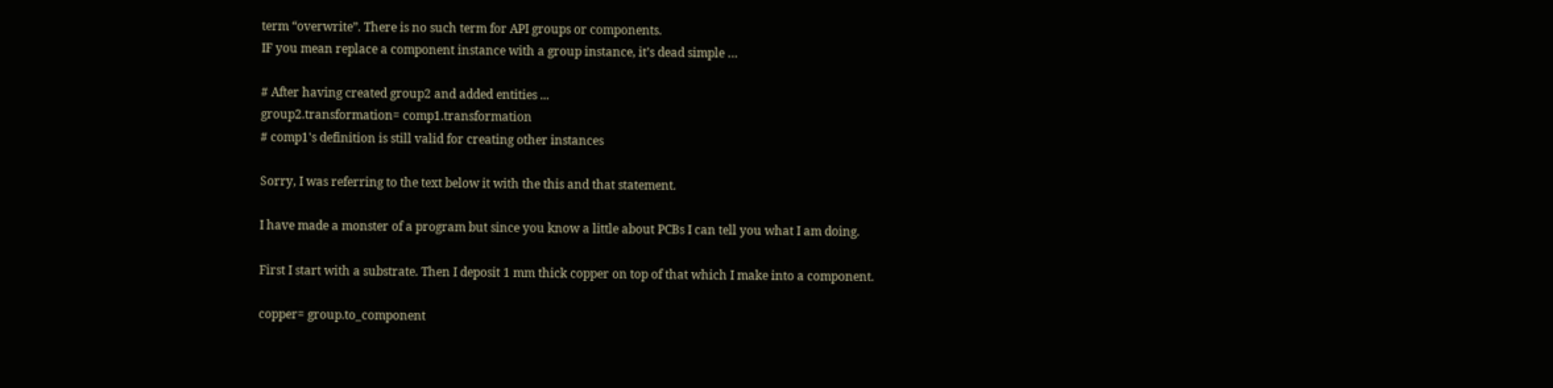term “overwrite”. There is no such term for API groups or components.
IF you mean replace a component instance with a group instance, it’s dead simple …

# After having created group2 and added entities ...
group2.transformation= comp1.transformation
# comp1's definition is still valid for creating other instances

Sorry, I was referring to the text below it with the this and that statement.

I have made a monster of a program but since you know a little about PCBs I can tell you what I am doing.

First I start with a substrate. Then I deposit 1 mm thick copper on top of that which I make into a component.

copper= group.to_component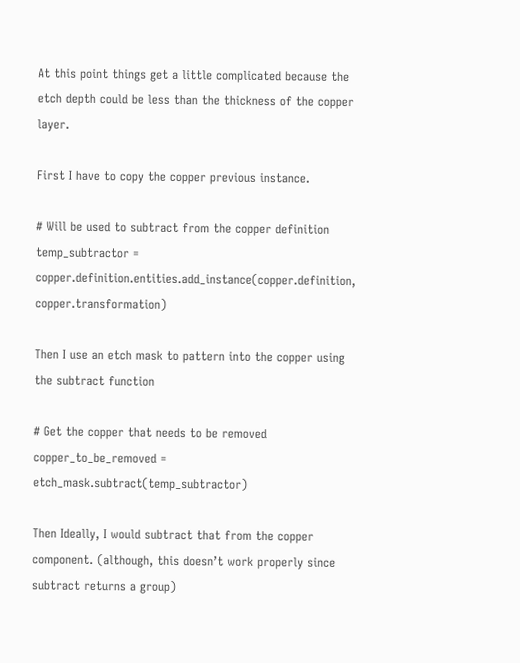At this point things get a little complicated because the etch depth could be less than the thickness of the copper layer.

First I have to copy the copper previous instance.

# Will be used to subtract from the copper definition
temp_subtractor = copper.definition.entities.add_instance(copper.definition, copper.transformation)

Then I use an etch mask to pattern into the copper using the subtract function

# Get the copper that needs to be removed
copper_to_be_removed = etch_mask.subtract(temp_subtractor)

Then Ideally, I would subtract that from the copper component. (although, this doesn’t work properly since subtract returns a group)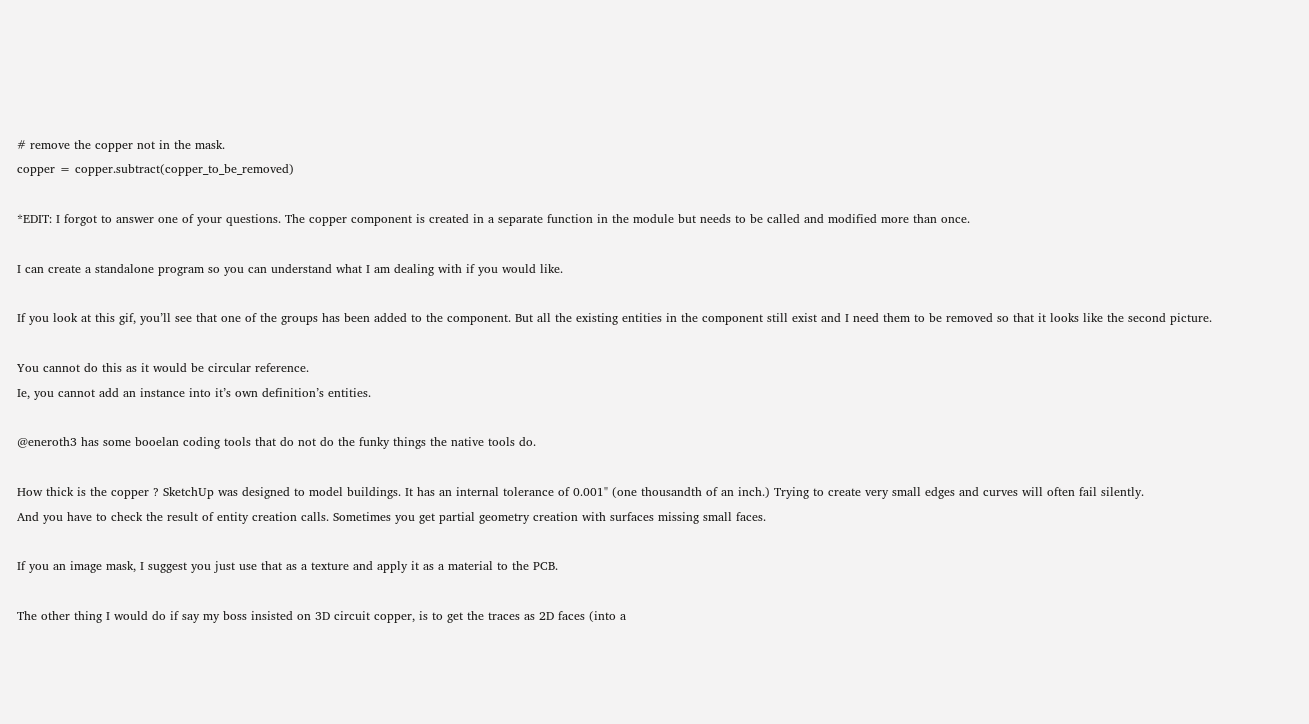# remove the copper not in the mask.
copper = copper.subtract(copper_to_be_removed)

*EDIT: I forgot to answer one of your questions. The copper component is created in a separate function in the module but needs to be called and modified more than once.

I can create a standalone program so you can understand what I am dealing with if you would like.

If you look at this gif, you’ll see that one of the groups has been added to the component. But all the existing entities in the component still exist and I need them to be removed so that it looks like the second picture.

You cannot do this as it would be circular reference.
Ie, you cannot add an instance into it’s own definition’s entities.

@eneroth3 has some booelan coding tools that do not do the funky things the native tools do.

How thick is the copper ? SketchUp was designed to model buildings. It has an internal tolerance of 0.001" (one thousandth of an inch.) Trying to create very small edges and curves will often fail silently.
And you have to check the result of entity creation calls. Sometimes you get partial geometry creation with surfaces missing small faces.

If you an image mask, I suggest you just use that as a texture and apply it as a material to the PCB.

The other thing I would do if say my boss insisted on 3D circuit copper, is to get the traces as 2D faces (into a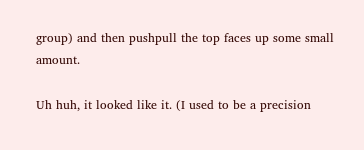group) and then pushpull the top faces up some small amount.

Uh huh, it looked like it. (I used to be a precision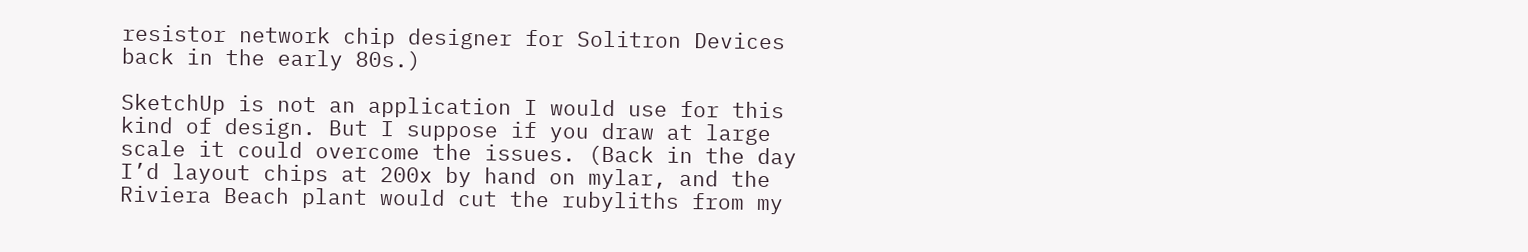resistor network chip designer for Solitron Devices back in the early 80s.)

SketchUp is not an application I would use for this kind of design. But I suppose if you draw at large scale it could overcome the issues. (Back in the day I’d layout chips at 200x by hand on mylar, and the Riviera Beach plant would cut the rubyliths from my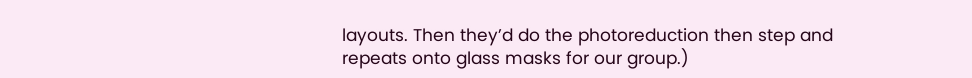layouts. Then they’d do the photoreduction then step and repeats onto glass masks for our group.)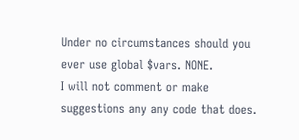Under no circumstances should you ever use global $vars. NONE.
I will not comment or make suggestions any any code that does.